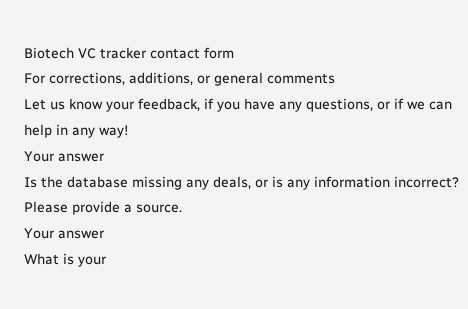Biotech VC tracker contact form
For corrections, additions, or general comments
Let us know your feedback, if you have any questions, or if we can help in any way!
Your answer
Is the database missing any deals, or is any information incorrect? Please provide a source.
Your answer
What is your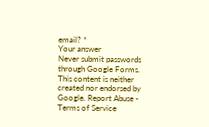email? *
Your answer
Never submit passwords through Google Forms.
This content is neither created nor endorsed by Google. Report Abuse - Terms of Service